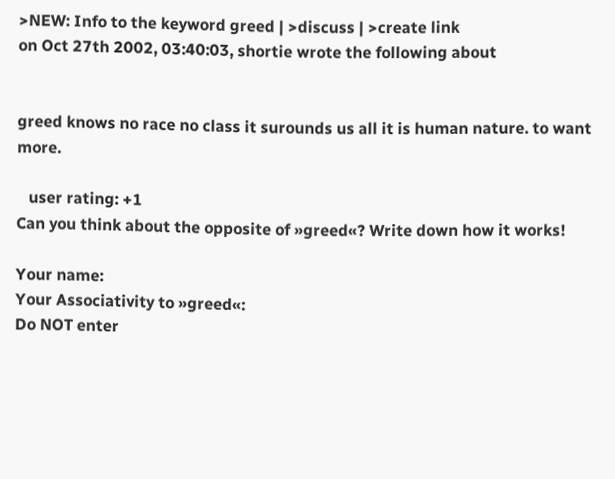>NEW: Info to the keyword greed | >discuss | >create link
on Oct 27th 2002, 03:40:03, shortie wrote the following about


greed knows no race no class it surounds us all it is human nature. to want more.

   user rating: +1
Can you think about the opposite of »greed«? Write down how it works!

Your name:
Your Associativity to »greed«:
Do NOT enter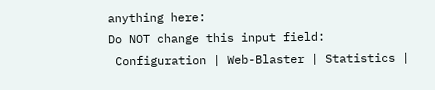anything here:
Do NOT change this input field:
 Configuration | Web-Blaster | Statistics |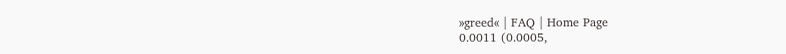»greed« | FAQ | Home Page
0.0011 (0.0005,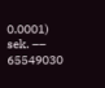0.0001) sek. –– 65549030